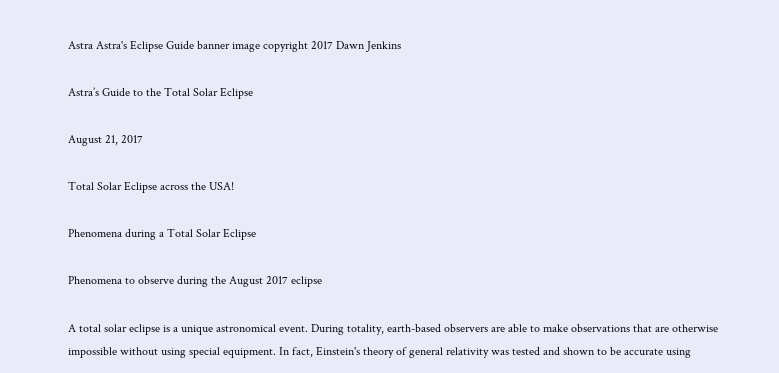Astra Astra's Eclipse Guide banner image copyright 2017 Dawn Jenkins

Astra’s Guide to the Total Solar Eclipse

August 21, 2017

Total Solar Eclipse across the USA!

Phenomena during a Total Solar Eclipse

Phenomena to observe during the August 2017 eclipse

A total solar eclipse is a unique astronomical event. During totality, earth-based observers are able to make observations that are otherwise impossible without using special equipment. In fact, Einstein's theory of general relativity was tested and shown to be accurate using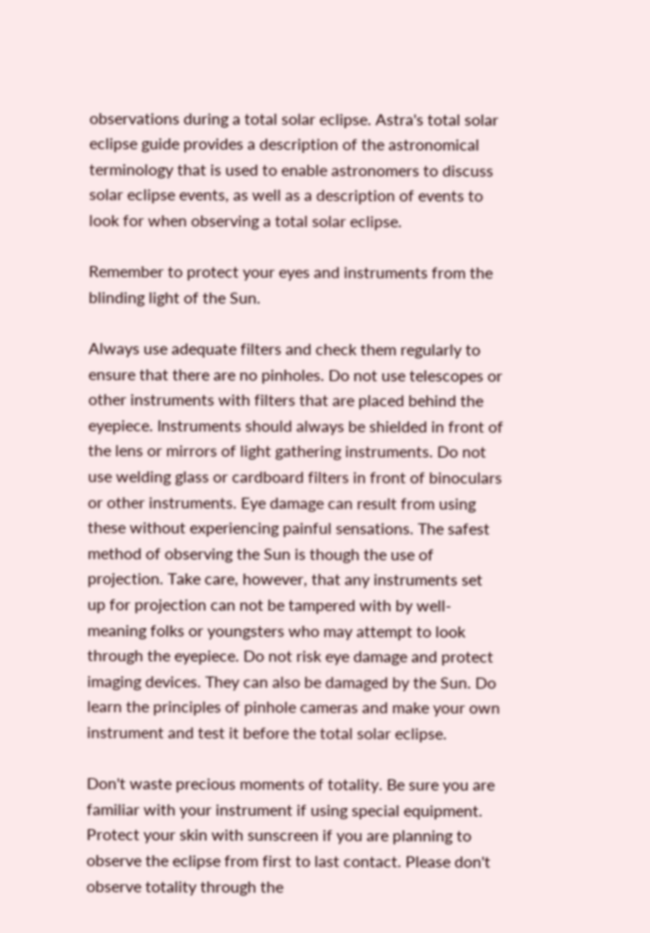observations during a total solar eclipse. Astra's total solar eclipse guide provides a description of the astronomical terminology that is used to enable astronomers to discuss solar eclipse events, as well as a description of events to look for when observing a total solar eclipse.

Remember to protect your eyes and instruments from the blinding light of the Sun.

Always use adequate filters and check them regularly to ensure that there are no pinholes. Do not use telescopes or other instruments with filters that are placed behind the eyepiece. Instruments should always be shielded in front of the lens or mirrors of light gathering instruments. Do not use welding glass or cardboard filters in front of binoculars or other instruments. Eye damage can result from using these without experiencing painful sensations. The safest method of observing the Sun is though the use of projection. Take care, however, that any instruments set up for projection can not be tampered with by well-meaning folks or youngsters who may attempt to look through the eyepiece. Do not risk eye damage and protect imaging devices. They can also be damaged by the Sun. Do learn the principles of pinhole cameras and make your own instrument and test it before the total solar eclipse.

Don't waste precious moments of totality. Be sure you are familiar with your instrument if using special equipment. Protect your skin with sunscreen if you are planning to observe the eclipse from first to last contact. Please don't observe totality through the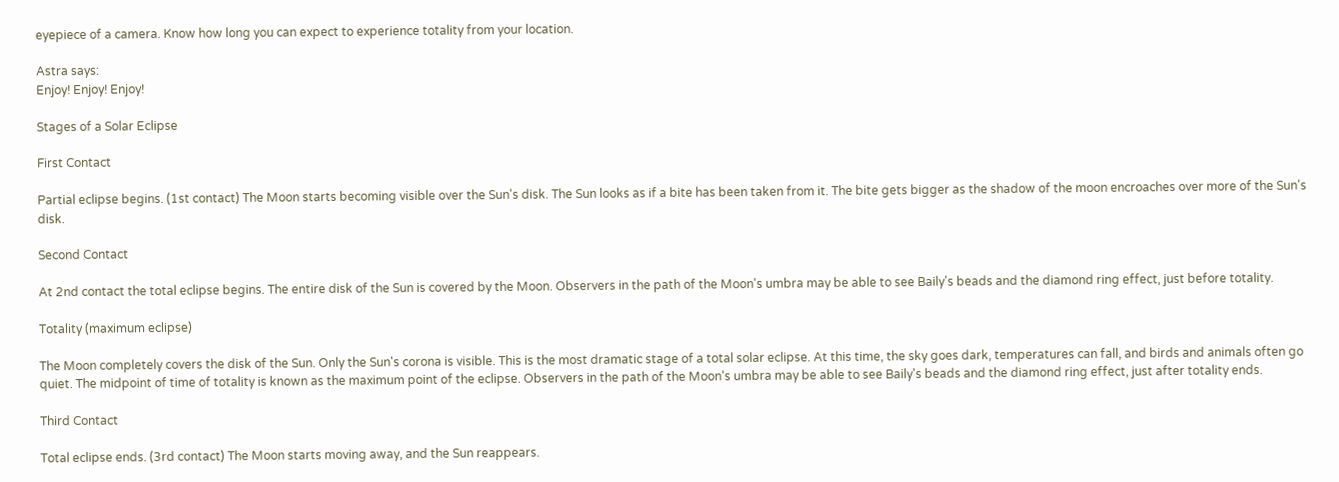eyepiece of a camera. Know how long you can expect to experience totality from your location.

Astra says:
Enjoy! Enjoy! Enjoy!

Stages of a Solar Eclipse

First Contact

Partial eclipse begins. (1st contact) The Moon starts becoming visible over the Sun's disk. The Sun looks as if a bite has been taken from it. The bite gets bigger as the shadow of the moon encroaches over more of the Sun's disk.

Second Contact

At 2nd contact the total eclipse begins. The entire disk of the Sun is covered by the Moon. Observers in the path of the Moon's umbra may be able to see Baily's beads and the diamond ring effect, just before totality.

Totality (maximum eclipse)

The Moon completely covers the disk of the Sun. Only the Sun's corona is visible. This is the most dramatic stage of a total solar eclipse. At this time, the sky goes dark, temperatures can fall, and birds and animals often go quiet. The midpoint of time of totality is known as the maximum point of the eclipse. Observers in the path of the Moon's umbra may be able to see Baily's beads and the diamond ring effect, just after totality ends.

Third Contact

Total eclipse ends. (3rd contact) The Moon starts moving away, and the Sun reappears.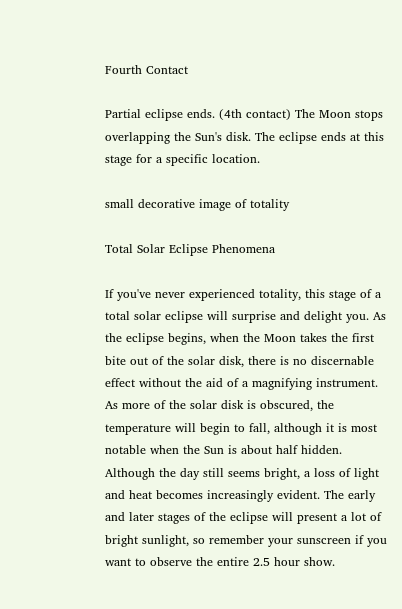Fourth Contact

Partial eclipse ends. (4th contact) The Moon stops overlapping the Sun's disk. The eclipse ends at this stage for a specific location.

small decorative image of totality

Total Solar Eclipse Phenomena

If you've never experienced totality, this stage of a total solar eclipse will surprise and delight you. As the eclipse begins, when the Moon takes the first bite out of the solar disk, there is no discernable effect without the aid of a magnifying instrument. As more of the solar disk is obscured, the temperature will begin to fall, although it is most notable when the Sun is about half hidden. Although the day still seems bright, a loss of light and heat becomes increasingly evident. The early and later stages of the eclipse will present a lot of bright sunlight, so remember your sunscreen if you want to observe the entire 2.5 hour show.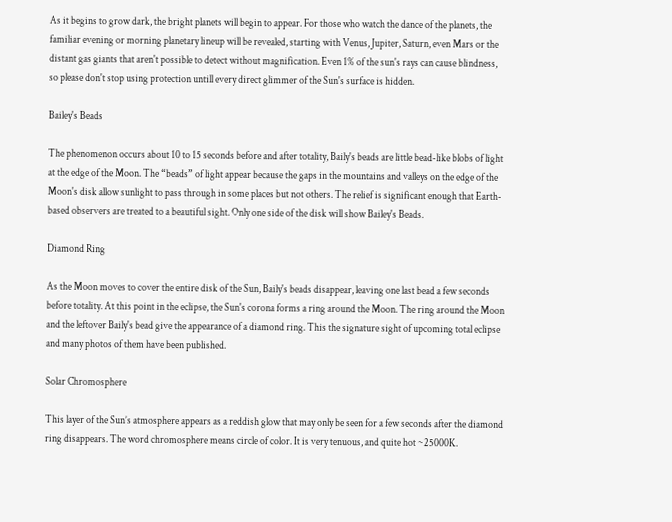As it begins to grow dark, the bright planets will begin to appear. For those who watch the dance of the planets, the familiar evening or morning planetary lineup will be revealed, starting with Venus, Jupiter, Saturn, even Mars or the distant gas giants that aren't possible to detect without magnification. Even 1% of the sun's rays can cause blindness, so please don't stop using protection untill every direct glimmer of the Sun's surface is hidden.

Bailey's Beads

The phenomenon occurs about 10 to 15 seconds before and after totality, Baily's beads are little bead-like blobs of light at the edge of the Moon. The “beads” of light appear because the gaps in the mountains and valleys on the edge of the Moon's disk allow sunlight to pass through in some places but not others. The relief is significant enough that Earth-based observers are treated to a beautiful sight. Only one side of the disk will show Bailey's Beads.

Diamond Ring

As the Moon moves to cover the entire disk of the Sun, Baily's beads disappear, leaving one last bead a few seconds before totality. At this point in the eclipse, the Sun's corona forms a ring around the Moon. The ring around the Moon and the leftover Baily's bead give the appearance of a diamond ring. This the signature sight of upcoming total eclipse and many photos of them have been published.

Solar Chromosphere

This layer of the Sun’s atmosphere appears as a reddish glow that may only be seen for a few seconds after the diamond ring disappears. The word chromosphere means circle of color. It is very tenuous, and quite hot ~25000K.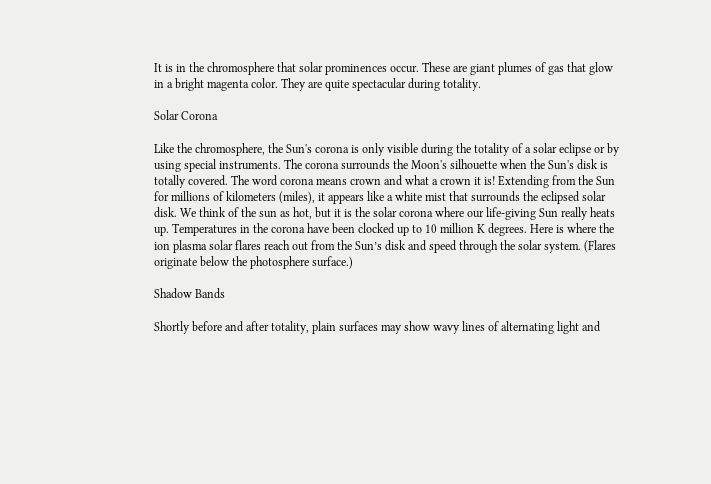It is in the chromosphere that solar prominences occur. These are giant plumes of gas that glow in a bright magenta color. They are quite spectacular during totality.

Solar Corona

Like the chromosphere, the Sun's corona is only visible during the totality of a solar eclipse or by using special instruments. The corona surrounds the Moon's silhouette when the Sun's disk is totally covered. The word corona means crown and what a crown it is! Extending from the Sun for millions of kilometers (miles), it appears like a white mist that surrounds the eclipsed solar disk. We think of the sun as hot, but it is the solar corona where our life-giving Sun really heats up. Temperatures in the corona have been clocked up to 10 million K degrees. Here is where the ion plasma solar flares reach out from the Sun’s disk and speed through the solar system. (Flares originate below the photosphere surface.)

Shadow Bands

Shortly before and after totality, plain surfaces may show wavy lines of alternating light and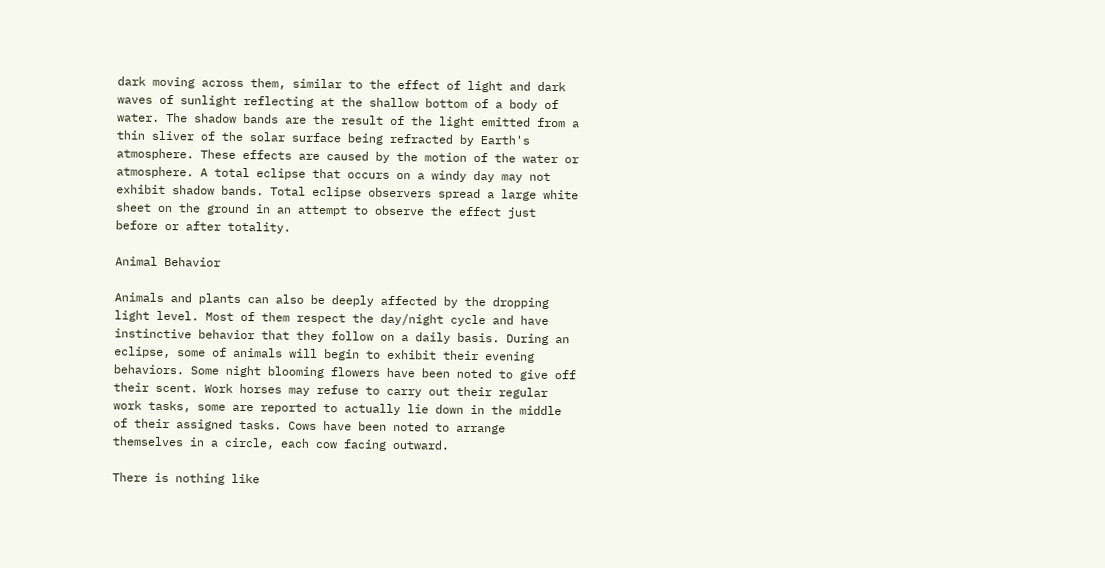dark moving across them, similar to the effect of light and dark waves of sunlight reflecting at the shallow bottom of a body of water. The shadow bands are the result of the light emitted from a thin sliver of the solar surface being refracted by Earth's atmosphere. These effects are caused by the motion of the water or atmosphere. A total eclipse that occurs on a windy day may not exhibit shadow bands. Total eclipse observers spread a large white sheet on the ground in an attempt to observe the effect just before or after totality.

Animal Behavior

Animals and plants can also be deeply affected by the dropping light level. Most of them respect the day/night cycle and have instinctive behavior that they follow on a daily basis. During an eclipse, some of animals will begin to exhibit their evening behaviors. Some night blooming flowers have been noted to give off their scent. Work horses may refuse to carry out their regular work tasks, some are reported to actually lie down in the middle of their assigned tasks. Cows have been noted to arrange themselves in a circle, each cow facing outward.

There is nothing like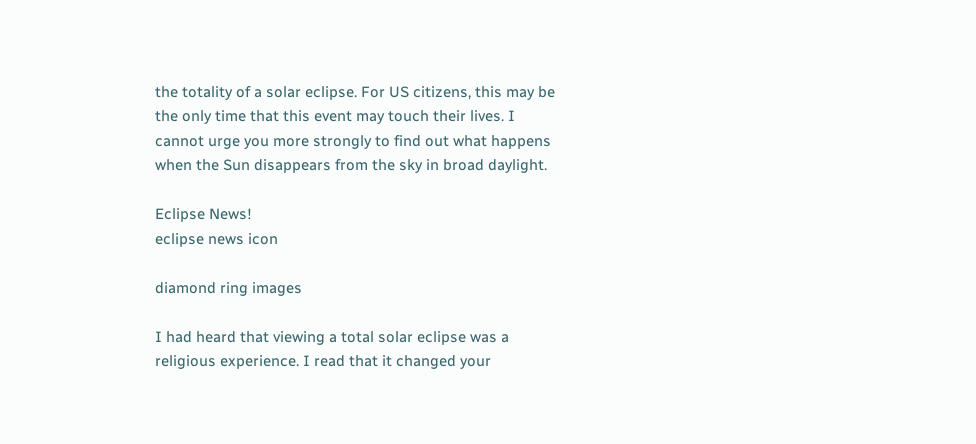the totality of a solar eclipse. For US citizens, this may be the only time that this event may touch their lives. I cannot urge you more strongly to find out what happens when the Sun disappears from the sky in broad daylight.

Eclipse News!
eclipse news icon

diamond ring images

I had heard that viewing a total solar eclipse was a religious experience. I read that it changed your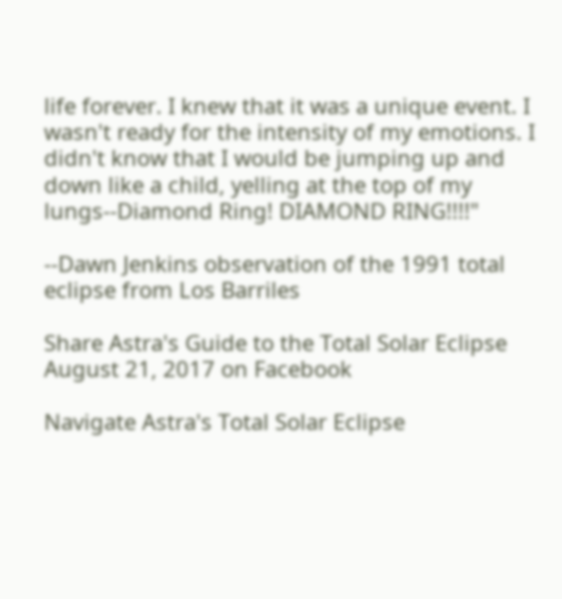life forever. I knew that it was a unique event. I wasn't ready for the intensity of my emotions. I didn't know that I would be jumping up and down like a child, yelling at the top of my lungs--Diamond Ring! DIAMOND RING!!!!"

--Dawn Jenkins observation of the 1991 total eclipse from Los Barriles

Share Astra's Guide to the Total Solar Eclipse August 21, 2017 on Facebook

Navigate Astra's Total Solar Eclipse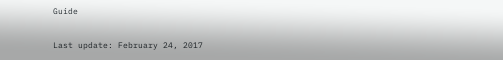Guide

Last update: February 24, 2017